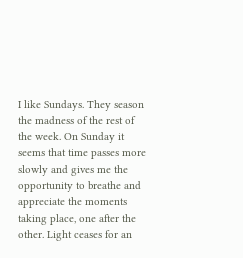I like Sundays. They season the madness of the rest of the week. On Sunday it seems that time passes more slowly and gives me the opportunity to breathe and appreciate the moments taking place, one after the other. Light ceases for an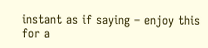instant as if saying – enjoy this for a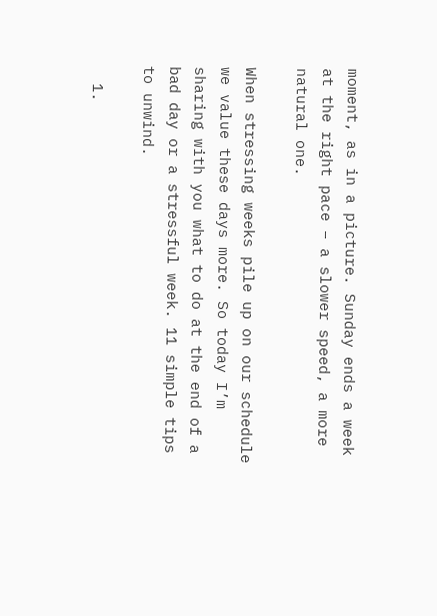moment, as in a picture. Sunday ends a week at the right pace – a slower speed, a more natural one.

When stressing weeks pile up on our schedule we value these days more. So today I’m sharing with you what to do at the end of a bad day or a stressful week. 11 simple tips to unwind.

  1.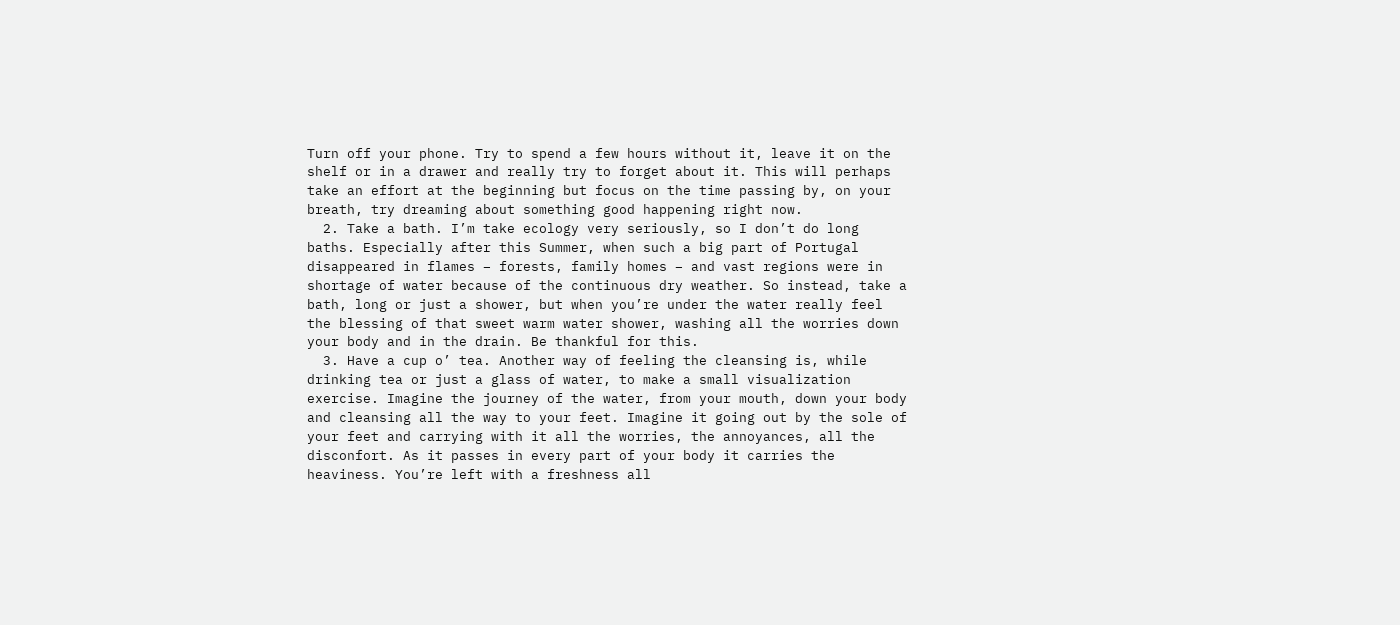Turn off your phone. Try to spend a few hours without it, leave it on the shelf or in a drawer and really try to forget about it. This will perhaps take an effort at the beginning but focus on the time passing by, on your breath, try dreaming about something good happening right now.
  2. Take a bath. I’m take ecology very seriously, so I don’t do long baths. Especially after this Summer, when such a big part of Portugal disappeared in flames – forests, family homes – and vast regions were in shortage of water because of the continuous dry weather. So instead, take a bath, long or just a shower, but when you’re under the water really feel the blessing of that sweet warm water shower, washing all the worries down your body and in the drain. Be thankful for this.
  3. Have a cup o’ tea. Another way of feeling the cleansing is, while drinking tea or just a glass of water, to make a small visualization exercise. Imagine the journey of the water, from your mouth, down your body and cleansing all the way to your feet. Imagine it going out by the sole of your feet and carrying with it all the worries, the annoyances, all the disconfort. As it passes in every part of your body it carries the heaviness. You’re left with a freshness all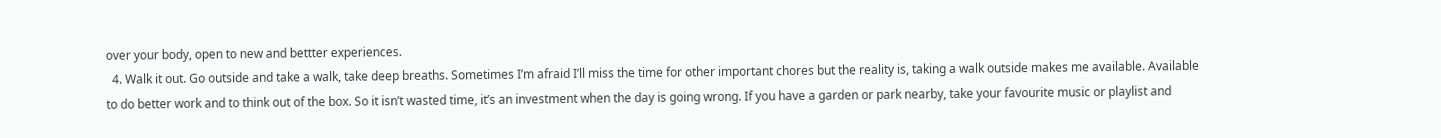over your body, open to new and bettter experiences.
  4. Walk it out. Go outside and take a walk, take deep breaths. Sometimes I’m afraid I’ll miss the time for other important chores but the reality is, taking a walk outside makes me available. Available to do better work and to think out of the box. So it isn’t wasted time, it’s an investment when the day is going wrong. If you have a garden or park nearby, take your favourite music or playlist and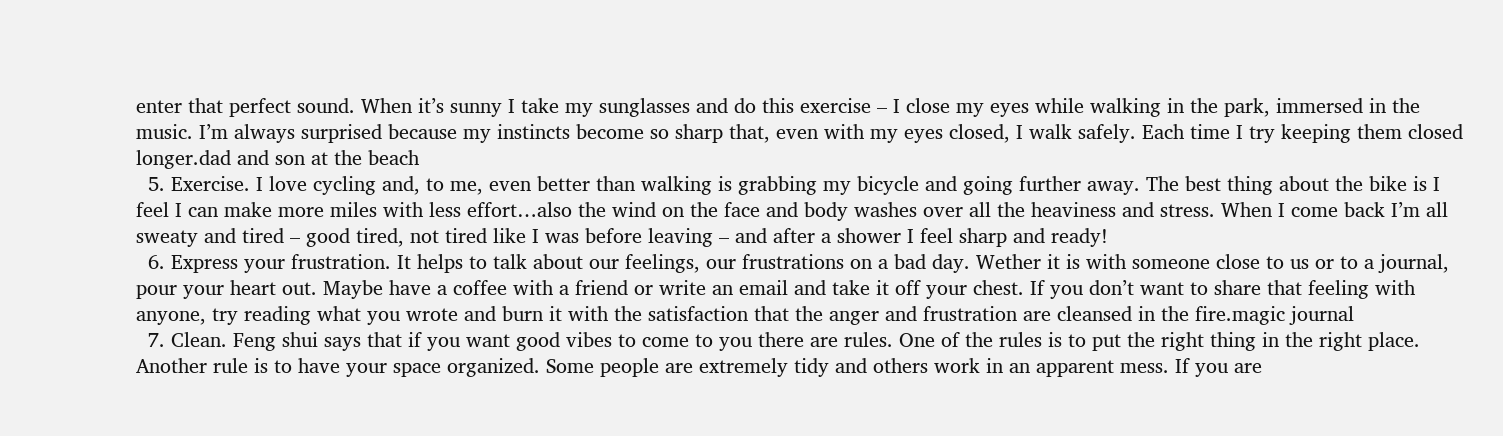enter that perfect sound. When it’s sunny I take my sunglasses and do this exercise – I close my eyes while walking in the park, immersed in the music. I’m always surprised because my instincts become so sharp that, even with my eyes closed, I walk safely. Each time I try keeping them closed longer.dad and son at the beach
  5. Exercise. I love cycling and, to me, even better than walking is grabbing my bicycle and going further away. The best thing about the bike is I feel I can make more miles with less effort…also the wind on the face and body washes over all the heaviness and stress. When I come back I’m all sweaty and tired – good tired, not tired like I was before leaving – and after a shower I feel sharp and ready!
  6. Express your frustration. It helps to talk about our feelings, our frustrations on a bad day. Wether it is with someone close to us or to a journal, pour your heart out. Maybe have a coffee with a friend or write an email and take it off your chest. If you don’t want to share that feeling with anyone, try reading what you wrote and burn it with the satisfaction that the anger and frustration are cleansed in the fire.magic journal
  7. Clean. Feng shui says that if you want good vibes to come to you there are rules. One of the rules is to put the right thing in the right place. Another rule is to have your space organized. Some people are extremely tidy and others work in an apparent mess. If you are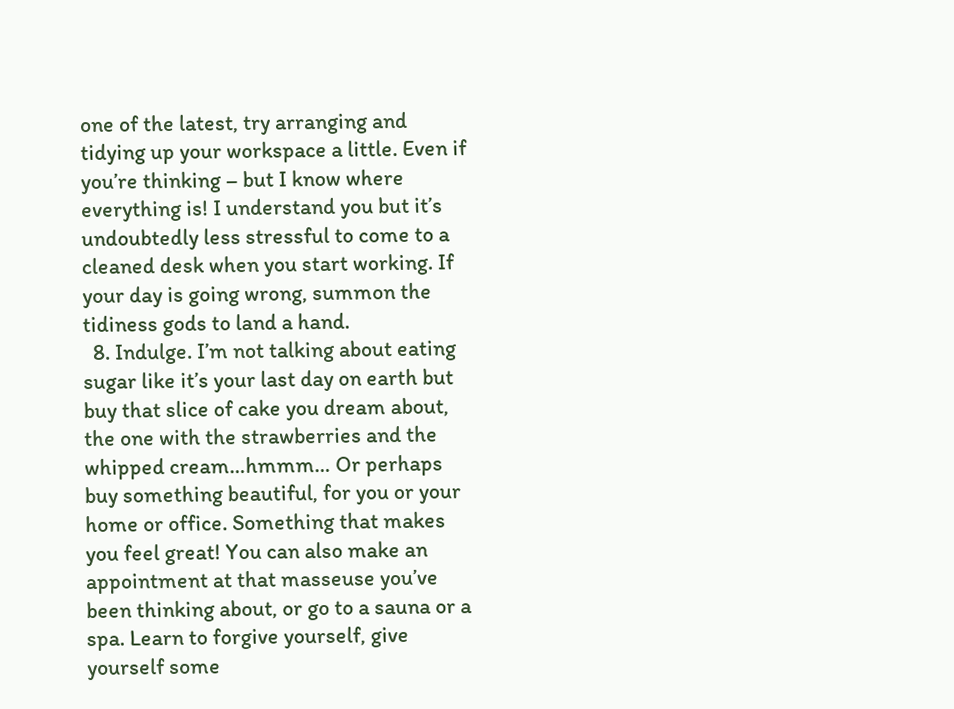one of the latest, try arranging and tidying up your workspace a little. Even if you’re thinking – but I know where everything is! I understand you but it’s undoubtedly less stressful to come to a cleaned desk when you start working. If your day is going wrong, summon the tidiness gods to land a hand.
  8. Indulge. I’m not talking about eating sugar like it’s your last day on earth but buy that slice of cake you dream about, the one with the strawberries and the whipped cream…hmmm… Or perhaps buy something beautiful, for you or your home or office. Something that makes you feel great! You can also make an appointment at that masseuse you’ve been thinking about, or go to a sauna or a spa. Learn to forgive yourself, give yourself some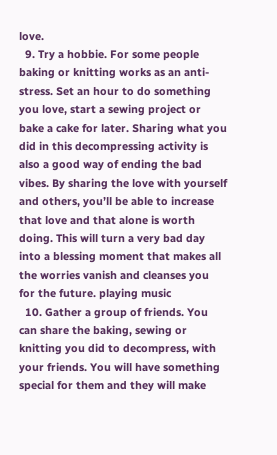love.
  9. Try a hobbie. For some people baking or knitting works as an anti-stress. Set an hour to do something you love, start a sewing project or bake a cake for later. Sharing what you did in this decompressing activity is also a good way of ending the bad vibes. By sharing the love with yourself and others, you’ll be able to increase that love and that alone is worth doing. This will turn a very bad day into a blessing moment that makes all the worries vanish and cleanses you for the future. playing music
  10. Gather a group of friends. You can share the baking, sewing or knitting you did to decompress, with your friends. You will have something special for them and they will make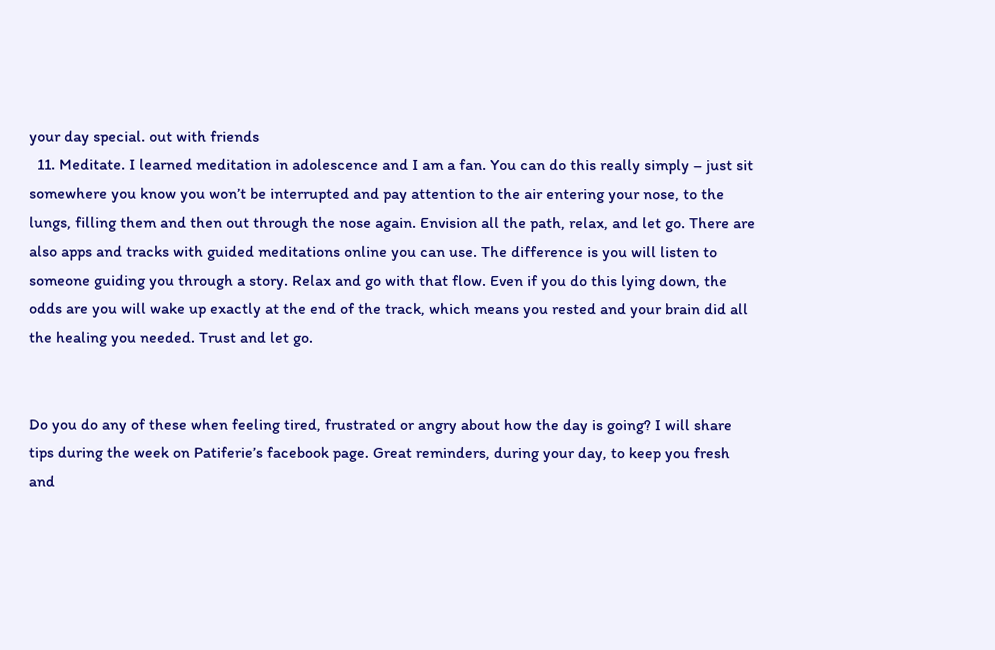your day special. out with friends
  11. Meditate. I learned meditation in adolescence and I am a fan. You can do this really simply – just sit somewhere you know you won’t be interrupted and pay attention to the air entering your nose, to the lungs, filling them and then out through the nose again. Envision all the path, relax, and let go. There are also apps and tracks with guided meditations online you can use. The difference is you will listen to someone guiding you through a story. Relax and go with that flow. Even if you do this lying down, the odds are you will wake up exactly at the end of the track, which means you rested and your brain did all the healing you needed. Trust and let go.


Do you do any of these when feeling tired, frustrated or angry about how the day is going? I will share tips during the week on Patiferie’s facebook page. Great reminders, during your day, to keep you fresh and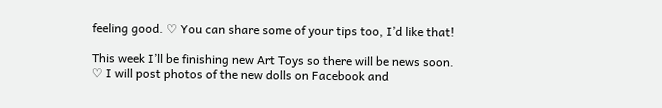feeling good. ♡ You can share some of your tips too, I’d like that!

This week I’ll be finishing new Art Toys so there will be news soon. ♡ I will post photos of the new dolls on Facebook and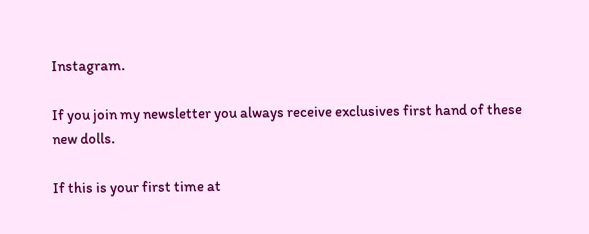Instagram.

If you join my newsletter you always receive exclusives first hand of these new dolls.

If this is your first time at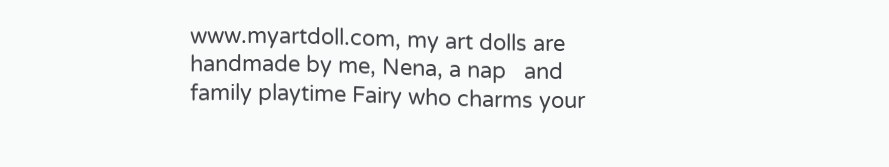www.myartdoll.com, my art dolls are handmade by me, Nena, a nap   and family playtime Fairy who charms your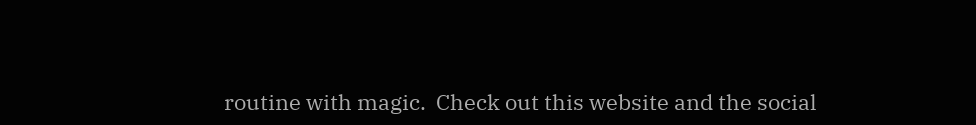routine with magic.  Check out this website and the social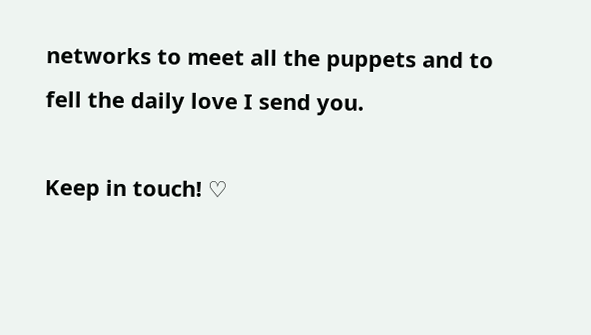networks to meet all the puppets and to fell the daily love I send you.

Keep in touch! ♡